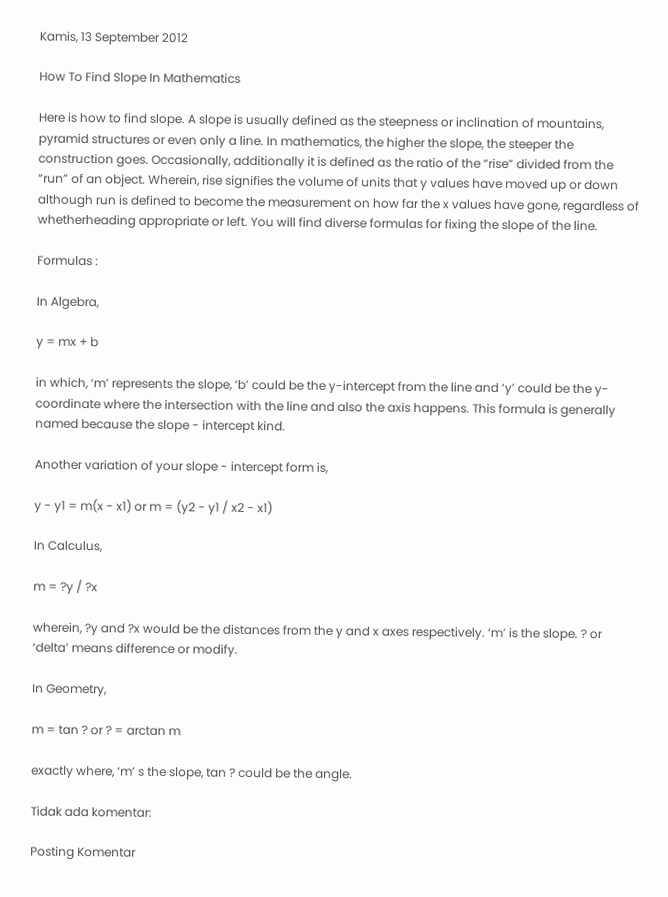Kamis, 13 September 2012

How To Find Slope In Mathematics

Here is how to find slope. A slope is usually defined as the steepness or inclination of mountains, pyramid structures or even only a line. In mathematics, the higher the slope, the steeper the construction goes. Occasionally, additionally it is defined as the ratio of the “rise” divided from the “run” of an object. Wherein, rise signifies the volume of units that y values have moved up or down although run is defined to become the measurement on how far the x values have gone, regardless of whetherheading appropriate or left. You will find diverse formulas for fixing the slope of the line.

Formulas :

In Algebra,

y = mx + b

in which, ‘m’ represents the slope, ‘b’ could be the y-intercept from the line and ‘y’ could be the y-coordinate where the intersection with the line and also the axis happens. This formula is generally named because the slope - intercept kind.

Another variation of your slope - intercept form is,

y - y1 = m(x - x1) or m = (y2 - y1 / x2 - x1)

In Calculus,

m = ?y / ?x

wherein, ?y and ?x would be the distances from the y and x axes respectively. ‘m’ is the slope. ? or ‘delta’ means difference or modify.

In Geometry,

m = tan ? or ? = arctan m

exactly where, ‘m’ s the slope, tan ? could be the angle.

Tidak ada komentar:

Posting Komentar